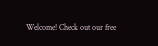Welcome! Check out our free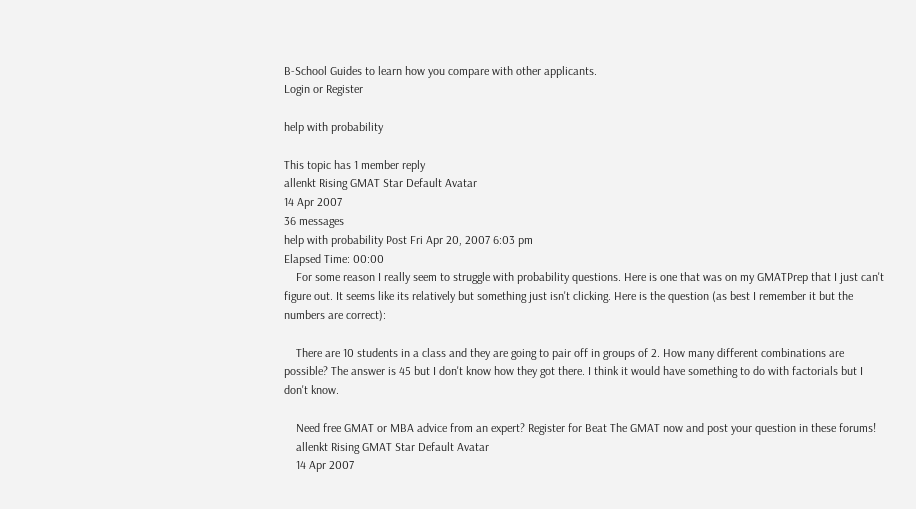B-School Guides to learn how you compare with other applicants.
Login or Register

help with probability

This topic has 1 member reply
allenkt Rising GMAT Star Default Avatar
14 Apr 2007
36 messages
help with probability Post Fri Apr 20, 2007 6:03 pm
Elapsed Time: 00:00
    For some reason I really seem to struggle with probability questions. Here is one that was on my GMATPrep that I just can't figure out. It seems like its relatively but something just isn't clicking. Here is the question (as best I remember it but the numbers are correct):

    There are 10 students in a class and they are going to pair off in groups of 2. How many different combinations are possible? The answer is 45 but I don't know how they got there. I think it would have something to do with factorials but I don't know.

    Need free GMAT or MBA advice from an expert? Register for Beat The GMAT now and post your question in these forums!
    allenkt Rising GMAT Star Default Avatar
    14 Apr 2007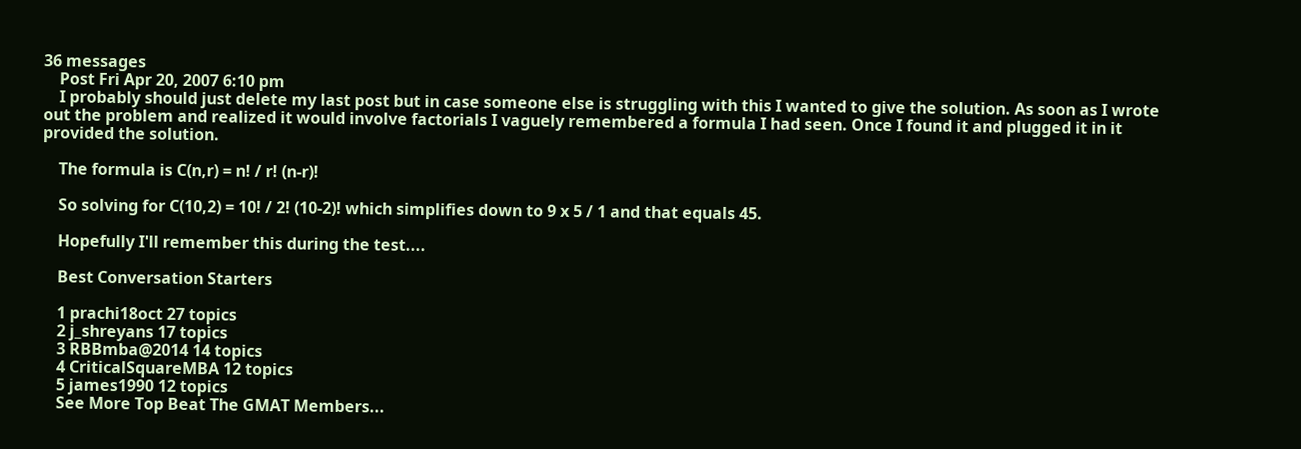36 messages
    Post Fri Apr 20, 2007 6:10 pm
    I probably should just delete my last post but in case someone else is struggling with this I wanted to give the solution. As soon as I wrote out the problem and realized it would involve factorials I vaguely remembered a formula I had seen. Once I found it and plugged it in it provided the solution.

    The formula is C(n,r) = n! / r! (n-r)!

    So solving for C(10,2) = 10! / 2! (10-2)! which simplifies down to 9 x 5 / 1 and that equals 45.

    Hopefully I'll remember this during the test....

    Best Conversation Starters

    1 prachi18oct 27 topics
    2 j_shreyans 17 topics
    3 RBBmba@2014 14 topics
    4 CriticalSquareMBA 12 topics
    5 james1990 12 topics
    See More Top Beat The GMAT Members...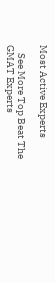Most Active Experts

    See More Top Beat The GMAT Experts